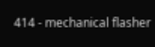414 - mechanical flasher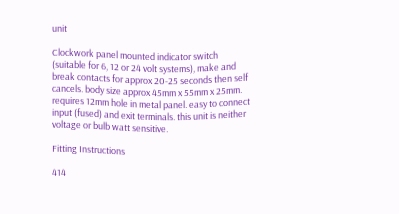unit

Clockwork panel mounted indicator switch (suitable for 6, 12 or 24 volt systems), make and break contacts for approx 20-25 seconds then self cancels. body size approx 45mm x 55mm x 25mm. requires 12mm hole in metal panel. easy to connect input (fused) and exit terminals. this unit is neither voltage or bulb watt sensitive.

Fitting Instructions

414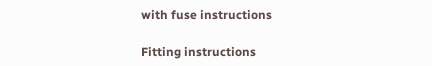with fuse instructions

Fitting instructions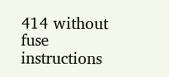414 without fuse instructions